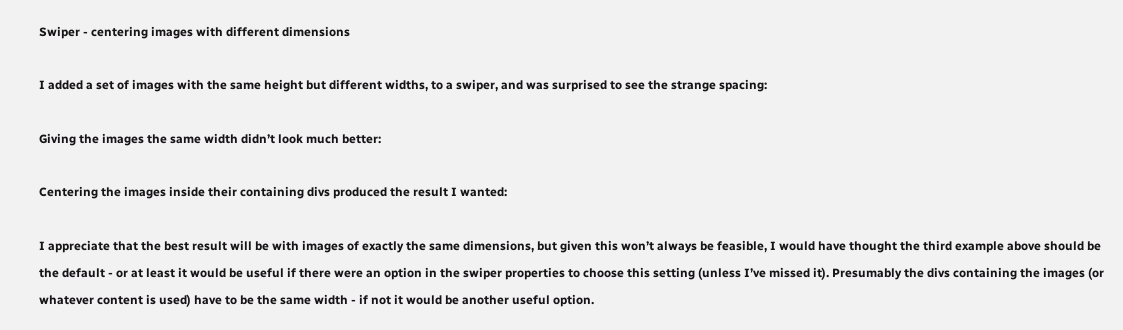Swiper - centering images with different dimensions

I added a set of images with the same height but different widths, to a swiper, and was surprised to see the strange spacing:

Giving the images the same width didn’t look much better:

Centering the images inside their containing divs produced the result I wanted:

I appreciate that the best result will be with images of exactly the same dimensions, but given this won’t always be feasible, I would have thought the third example above should be the default - or at least it would be useful if there were an option in the swiper properties to choose this setting (unless I’ve missed it). Presumably the divs containing the images (or whatever content is used) have to be the same width - if not it would be another useful option.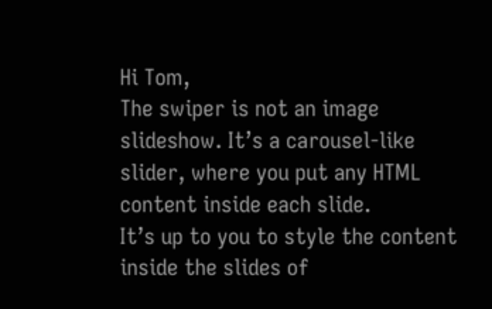Hi Tom,
The swiper is not an image slideshow. It’s a carousel-like slider, where you put any HTML content inside each slide.
It’s up to you to style the content inside the slides of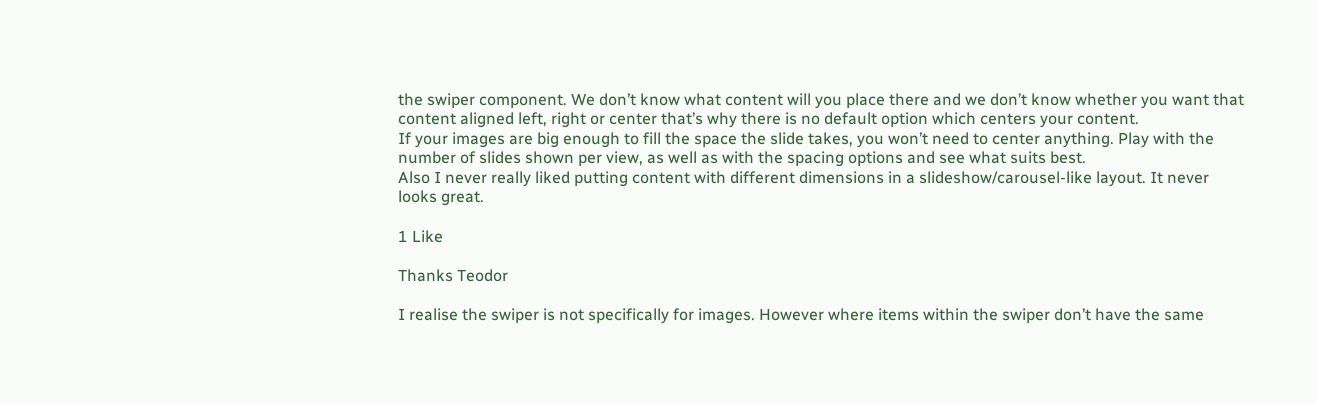the swiper component. We don’t know what content will you place there and we don’t know whether you want that content aligned left, right or center that’s why there is no default option which centers your content.
If your images are big enough to fill the space the slide takes, you won’t need to center anything. Play with the number of slides shown per view, as well as with the spacing options and see what suits best.
Also I never really liked putting content with different dimensions in a slideshow/carousel-like layout. It never looks great.

1 Like

Thanks Teodor

I realise the swiper is not specifically for images. However where items within the swiper don’t have the same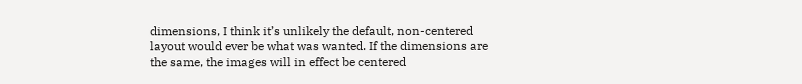dimensions, I think it’s unlikely the default, non-centered layout would ever be what was wanted. If the dimensions are the same, the images will in effect be centered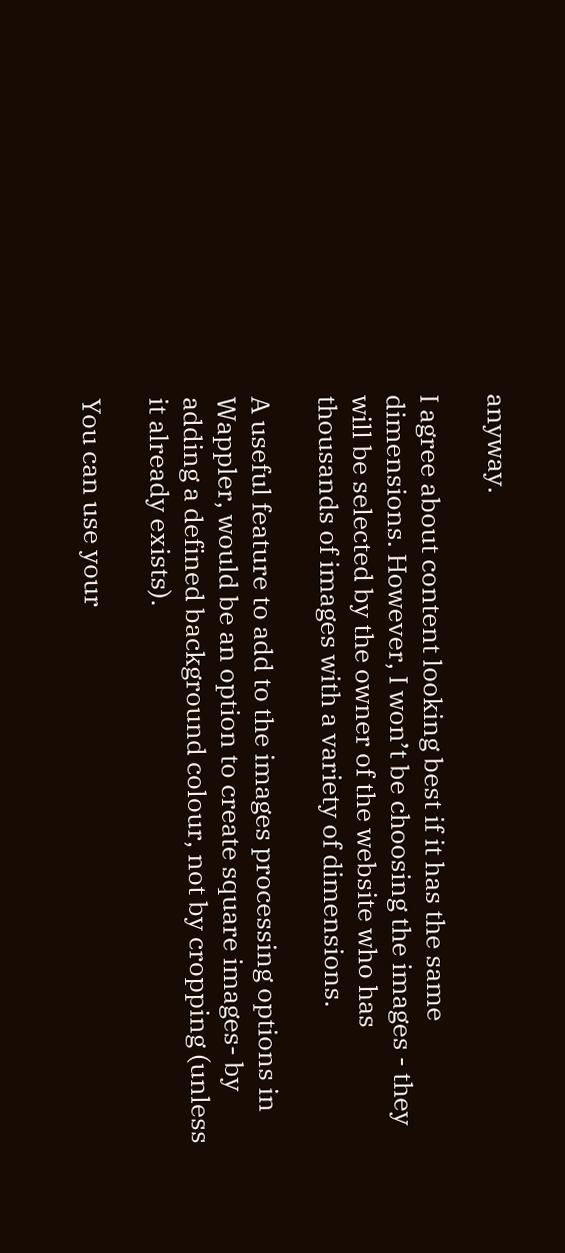anyway.

I agree about content looking best if it has the same dimensions. However, I won’t be choosing the images - they will be selected by the owner of the website who has thousands of images with a variety of dimensions.

A useful feature to add to the images processing options in Wappler, would be an option to create square images- by adding a defined background colour, not by cropping (unless it already exists).

You can use your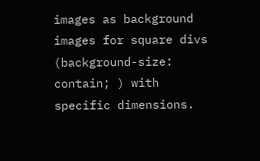images as background images for square divs (background-size: contain; ) with specific dimensions.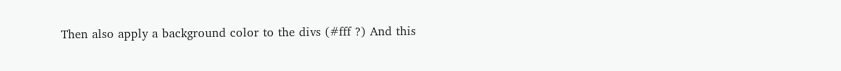Then also apply a background color to the divs (#fff ?) And this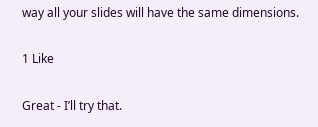way all your slides will have the same dimensions.

1 Like

Great - I’ll try that.